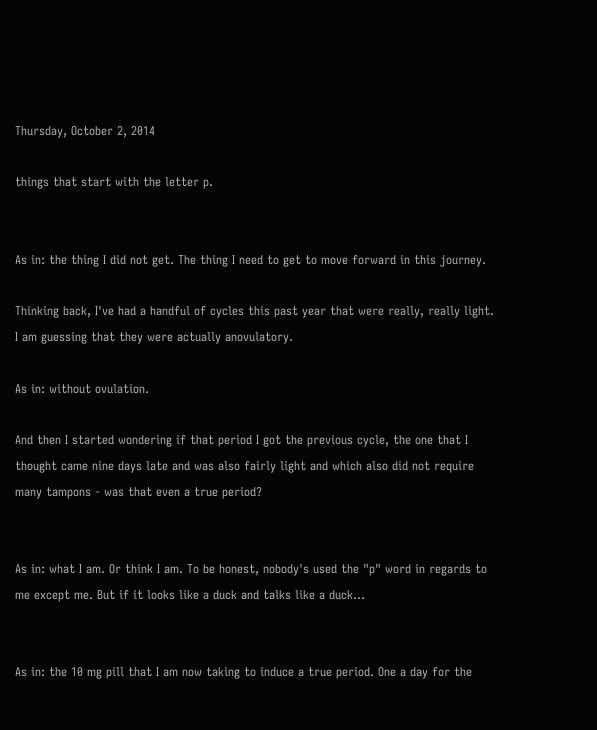Thursday, October 2, 2014

things that start with the letter p.


As in: the thing I did not get. The thing I need to get to move forward in this journey.

Thinking back, I've had a handful of cycles this past year that were really, really light. I am guessing that they were actually anovulatory.

As in: without ovulation.

And then I started wondering if that period I got the previous cycle, the one that I thought came nine days late and was also fairly light and which also did not require many tampons - was that even a true period?


As in: what I am. Or think I am. To be honest, nobody's used the "p" word in regards to me except me. But if it looks like a duck and talks like a duck...


As in: the 10 mg pill that I am now taking to induce a true period. One a day for the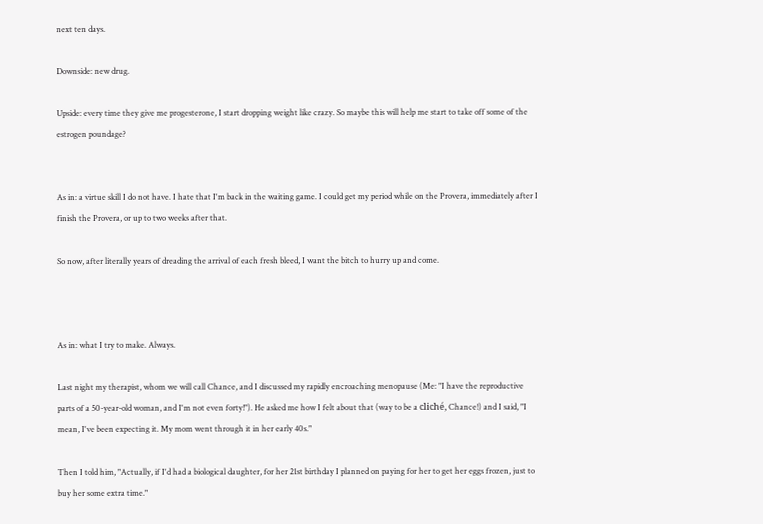next ten days.

Downside: new drug.

Upside: every time they give me progesterone, I start dropping weight like crazy. So maybe this will help me start to take off some of the estrogen poundage?


As in: a virtue skill I do not have. I hate that I'm back in the waiting game. I could get my period while on the Provera, immediately after I finish the Provera, or up to two weeks after that.

So now, after literally years of dreading the arrival of each fresh bleed, I want the bitch to hurry up and come.



As in: what I try to make. Always.

Last night my therapist, whom we will call Chance, and I discussed my rapidly encroaching menopause (Me: "I have the reproductive parts of a 50-year-old woman, and I'm not even forty!"). He asked me how I felt about that (way to be a cliché, Chance!) and I said, "I mean, I've been expecting it. My mom went through it in her early 40s."

Then I told him, "Actually, if I'd had a biological daughter, for her 21st birthday I planned on paying for her to get her eggs frozen, just to buy her some extra time."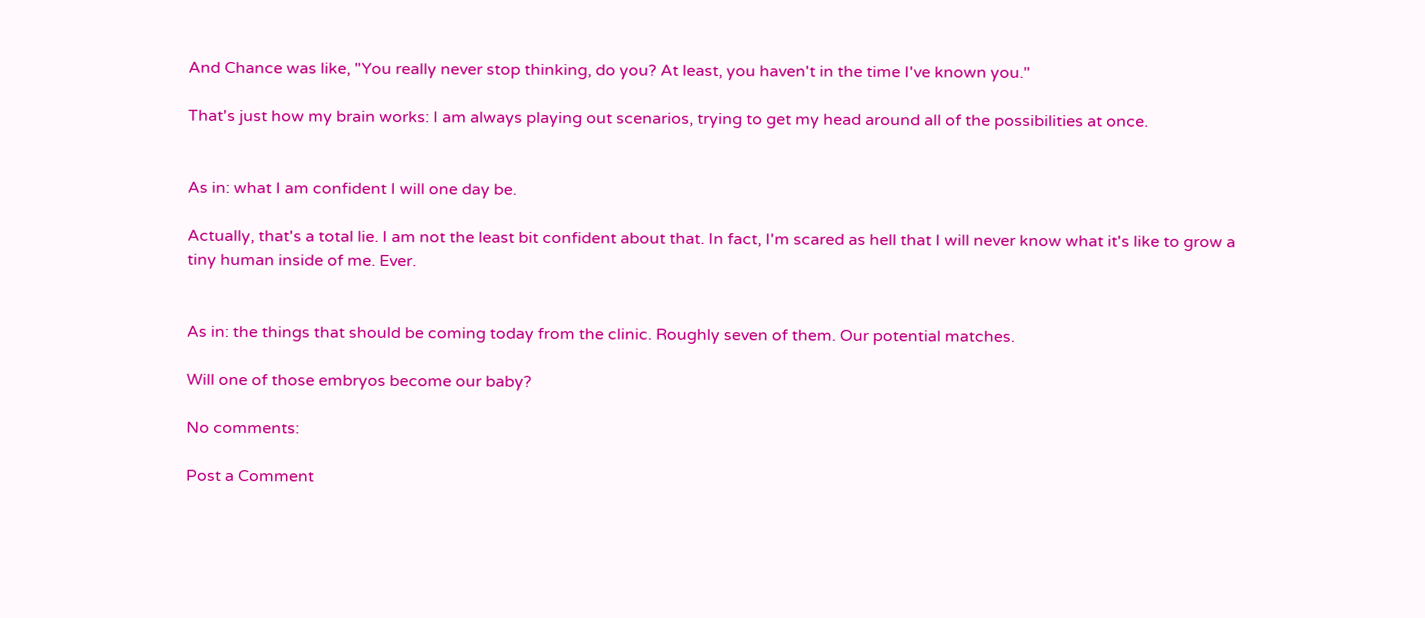And Chance was like, "You really never stop thinking, do you? At least, you haven't in the time I've known you."

That's just how my brain works: I am always playing out scenarios, trying to get my head around all of the possibilities at once.


As in: what I am confident I will one day be.

Actually, that's a total lie. I am not the least bit confident about that. In fact, I'm scared as hell that I will never know what it's like to grow a tiny human inside of me. Ever.


As in: the things that should be coming today from the clinic. Roughly seven of them. Our potential matches.

Will one of those embryos become our baby?

No comments:

Post a Comment